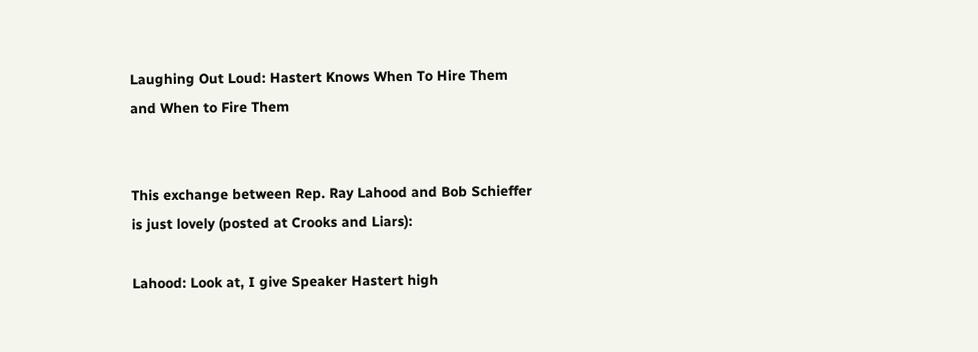Laughing Out Loud: Hastert Knows When To Hire Them and When to Fire Them


This exchange between Rep. Ray Lahood and Bob Schieffer is just lovely (posted at Crooks and Liars):

Lahood: Look at, I give Speaker Hastert high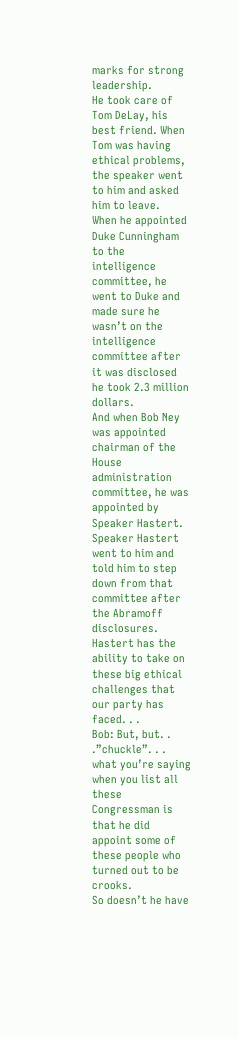marks for strong leadership.
He took care of Tom DeLay, his best friend. When Tom was having ethical problems, the speaker went to him and asked him to leave.
When he appointed Duke Cunningham to the intelligence committee, he went to Duke and made sure he wasn’t on the intelligence committee after it was disclosed he took 2.3 million dollars.
And when Bob Ney was appointed chairman of the House administration committee, he was appointed by Speaker Hastert. Speaker Hastert went to him and told him to step down from that committee after the Abramoff disclosures.
Hastert has the ability to take on these big ethical challenges that our party has faced. . .
Bob: But, but. . .”chuckle”. . . what you’re saying when you list all these Congressman is that he did appoint some of these people who turned out to be crooks.
So doesn’t he have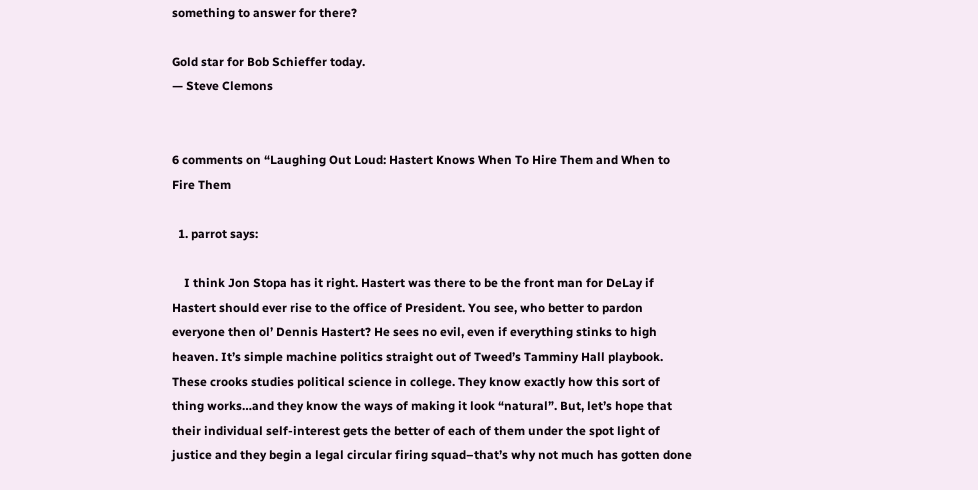something to answer for there?

Gold star for Bob Schieffer today.
— Steve Clemons


6 comments on “Laughing Out Loud: Hastert Knows When To Hire Them and When to Fire Them

  1. parrot says:

    I think Jon Stopa has it right. Hastert was there to be the front man for DeLay if Hastert should ever rise to the office of President. You see, who better to pardon everyone then ol’ Dennis Hastert? He sees no evil, even if everything stinks to high heaven. It’s simple machine politics straight out of Tweed’s Tamminy Hall playbook. These crooks studies political science in college. They know exactly how this sort of thing works…and they know the ways of making it look “natural”. But, let’s hope that their individual self-interest gets the better of each of them under the spot light of justice and they begin a legal circular firing squad–that’s why not much has gotten done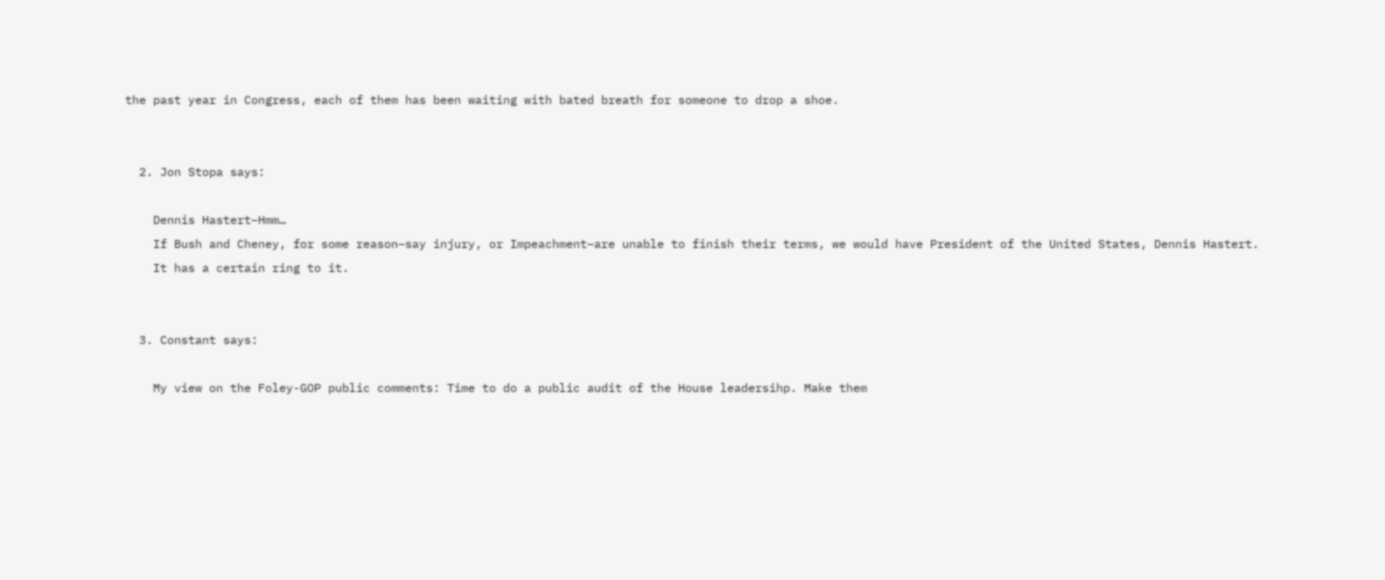the past year in Congress, each of them has been waiting with bated breath for someone to drop a shoe.


  2. Jon Stopa says:

    Dennis Hastert–Hmm…
    If Bush and Cheney, for some reason–say injury, or Impeachment–are unable to finish their terms, we would have President of the United States, Dennis Hastert.
    It has a certain ring to it.


  3. Constant says:

    My view on the Foley-GOP public comments: Time to do a public audit of the House leadersihp. Make them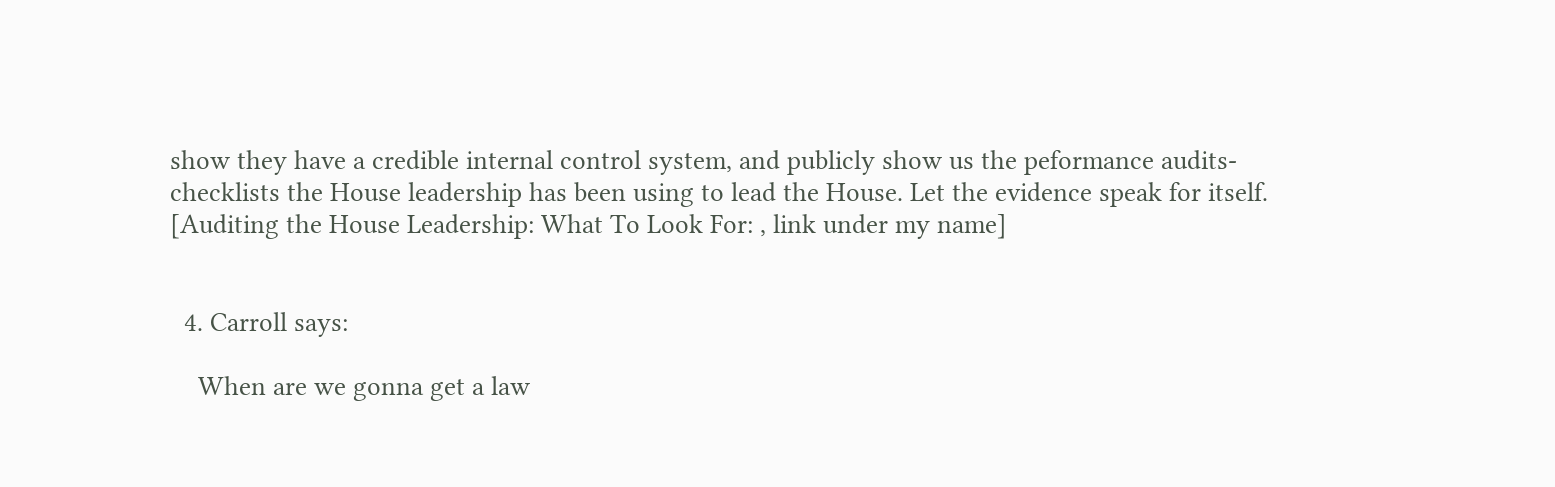show they have a credible internal control system, and publicly show us the peformance audits-checklists the House leadership has been using to lead the House. Let the evidence speak for itself. [Auditing the House Leadership: What To Look For: , link under my name]


  4. Carroll says:

    When are we gonna get a law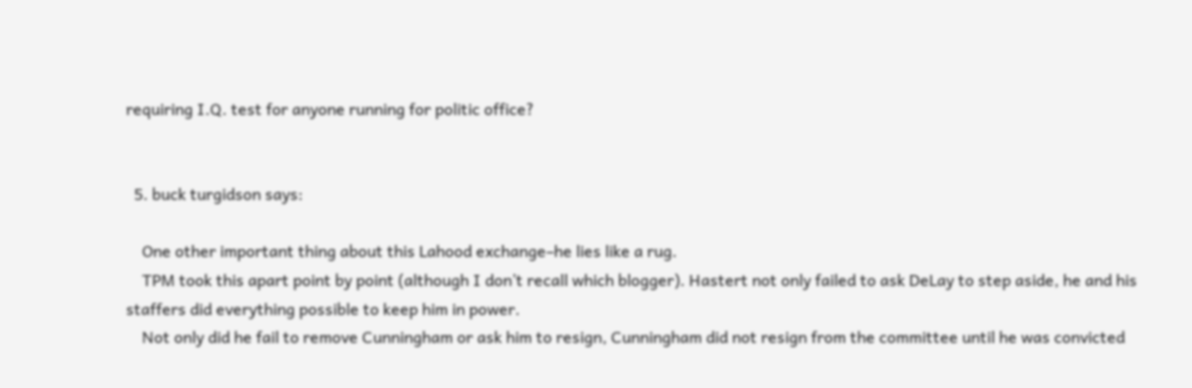requiring I.Q. test for anyone running for politic office?


  5. buck turgidson says:

    One other important thing about this Lahood exchange–he lies like a rug.
    TPM took this apart point by point (although I don’t recall which blogger). Hastert not only failed to ask DeLay to step aside, he and his staffers did everything possible to keep him in power.
    Not only did he fail to remove Cunningham or ask him to resign, Cunningham did not resign from the committee until he was convicted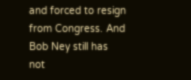and forced to resign from Congress. And Bob Ney still has not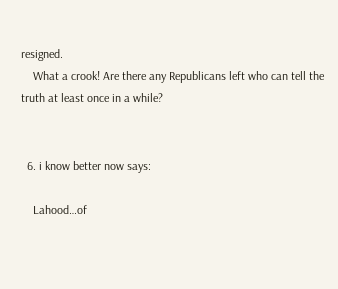resigned.
    What a crook! Are there any Republicans left who can tell the truth at least once in a while?


  6. i know better now says:

    Lahood…of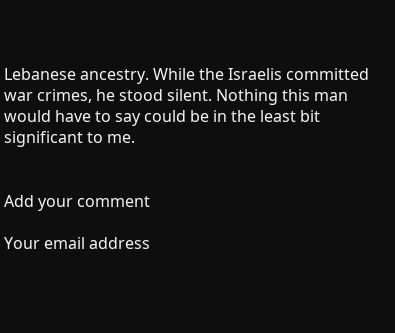Lebanese ancestry. While the Israelis committed war crimes, he stood silent. Nothing this man would have to say could be in the least bit significant to me.


Add your comment

Your email address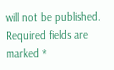will not be published. Required fields are marked *